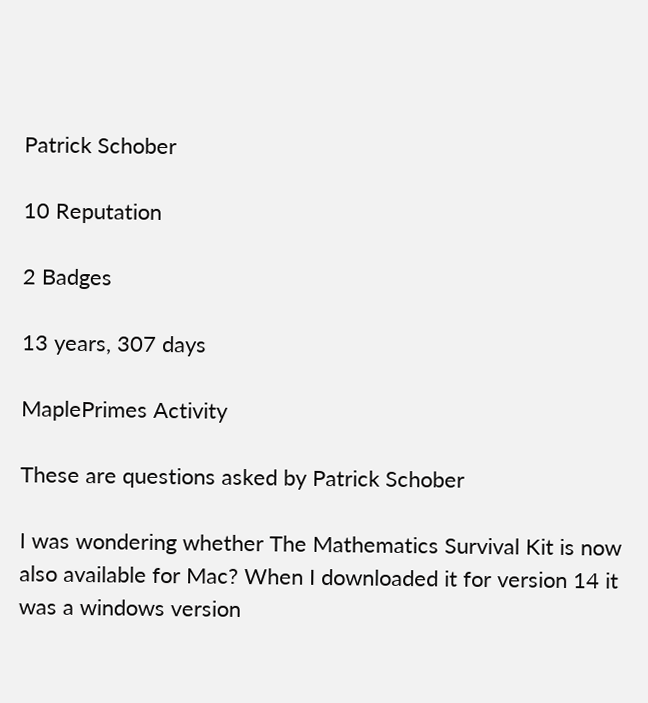Patrick Schober

10 Reputation

2 Badges

13 years, 307 days

MaplePrimes Activity

These are questions asked by Patrick Schober

I was wondering whether The Mathematics Survival Kit is now also available for Mac? When I downloaded it for version 14 it was a windows version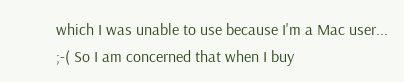which I was unable to use because I'm a Mac user... ;-( So I am concerned that when I buy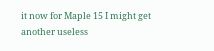it now for Maple 15 I might get another useless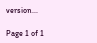version...

Page 1 of 1